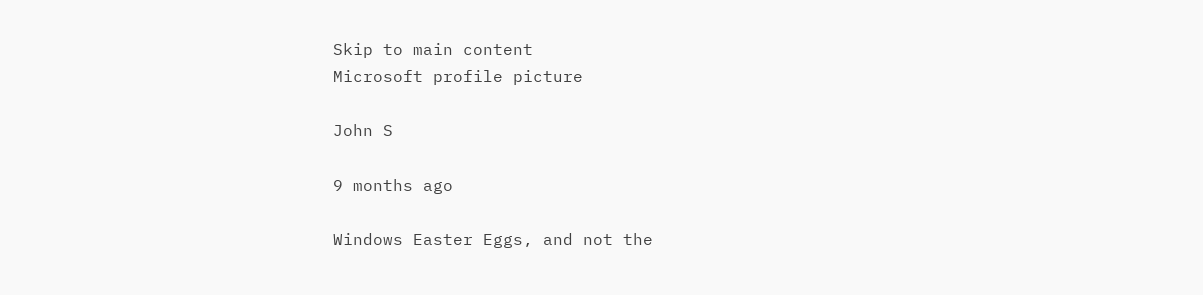Skip to main content
Microsoft profile picture

John S

9 months ago

Windows Easter Eggs, and not the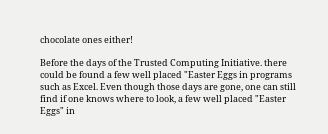chocolate ones either!

Before the days of the Trusted Computing Initiative. there could be found a few well placed "Easter Eggs in programs such as Excel. Even though those days are gone, one can still find if one knows where to look, a few well placed "Easter Eggs" in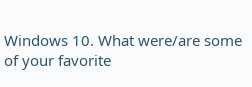Windows 10. What were/are some of your favorite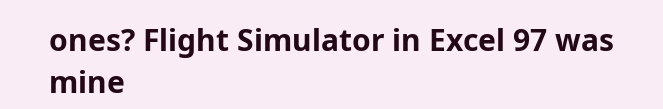ones? Flight Simulator in Excel 97 was mine